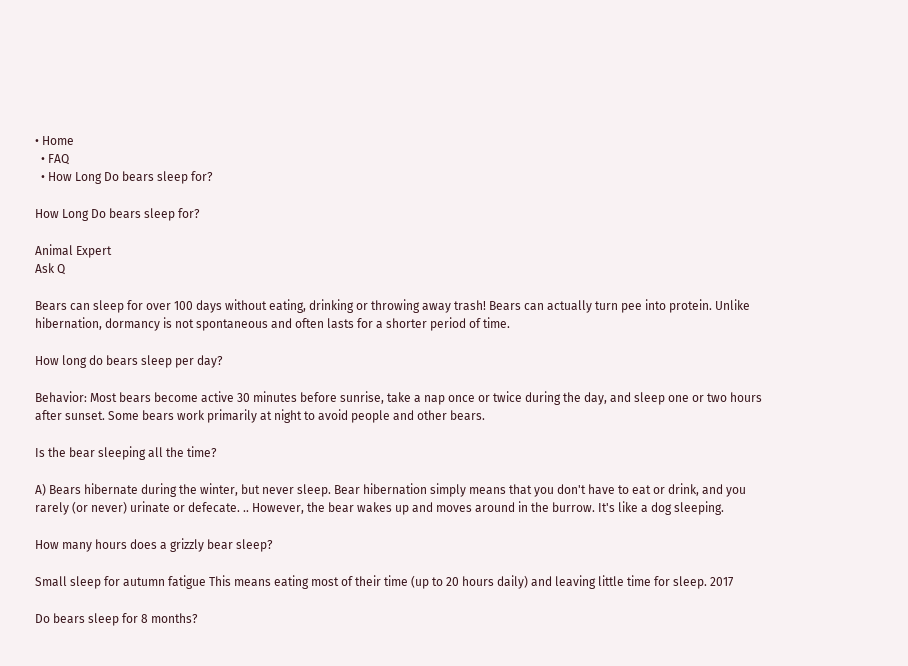• Home
  • FAQ
  • How Long Do bears sleep for?

How Long Do bears sleep for?

Animal Expert
Ask Q

Bears can sleep for over 100 days without eating, drinking or throwing away trash! Bears can actually turn pee into protein. Unlike hibernation, dormancy is not spontaneous and often lasts for a shorter period of time.

How long do bears sleep per day?

Behavior: Most bears become active 30 minutes before sunrise, take a nap once or twice during the day, and sleep one or two hours after sunset. Some bears work primarily at night to avoid people and other bears.

Is the bear sleeping all the time?

A) Bears hibernate during the winter, but never sleep. Bear hibernation simply means that you don't have to eat or drink, and you rarely (or never) urinate or defecate. .. However, the bear wakes up and moves around in the burrow. It's like a dog sleeping.

How many hours does a grizzly bear sleep?

Small sleep for autumn fatigue This means eating most of their time (up to 20 hours daily) and leaving little time for sleep. 2017

Do bears sleep for 8 months?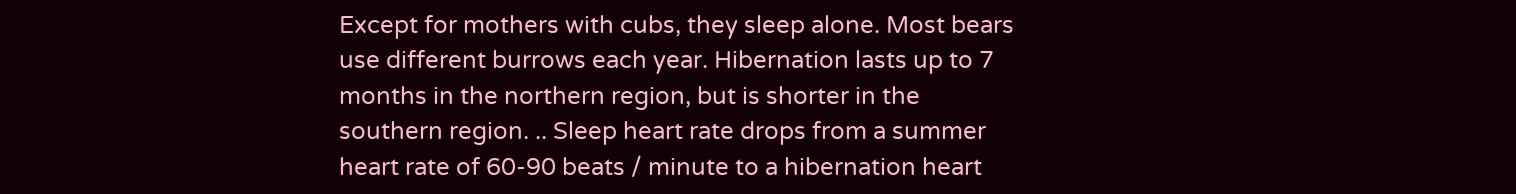Except for mothers with cubs, they sleep alone. Most bears use different burrows each year. Hibernation lasts up to 7 months in the northern region, but is shorter in the southern region. .. Sleep heart rate drops from a summer heart rate of 60-90 beats / minute to a hibernation heart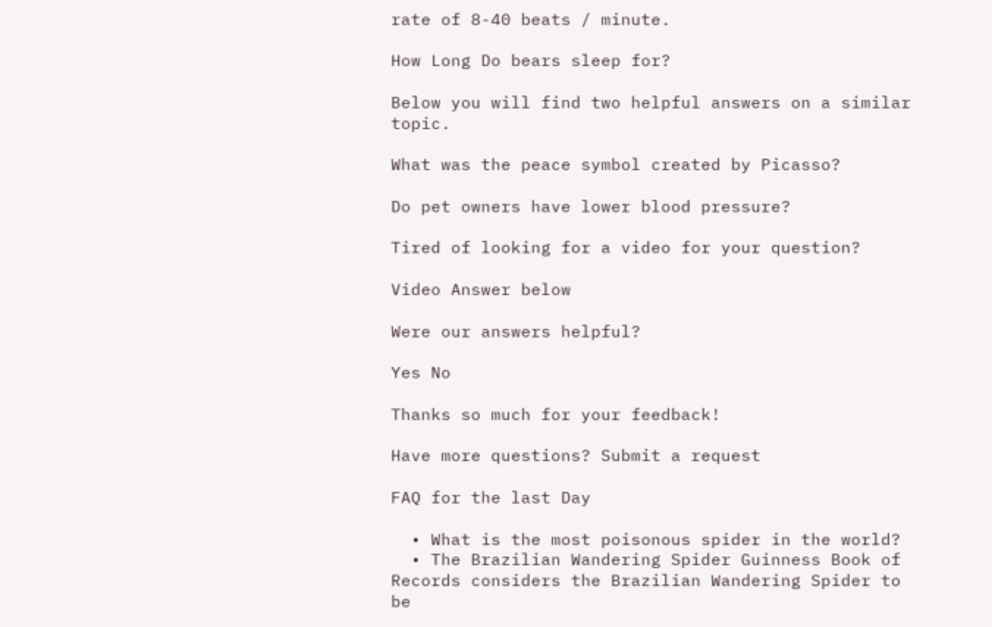rate of 8-40 beats / minute.

How Long Do bears sleep for?

Below you will find two helpful answers on a similar topic.

What was the peace symbol created by Picasso?

Do pet owners have lower blood pressure?

Tired of looking for a video for your question?

Video Answer below

Were our answers helpful?

Yes No

Thanks so much for your feedback!

Have more questions? Submit a request

FAQ for the last Day

  • What is the most poisonous spider in the world?
  • The Brazilian Wandering Spider Guinness Book of Records considers the Brazilian Wandering Spider to be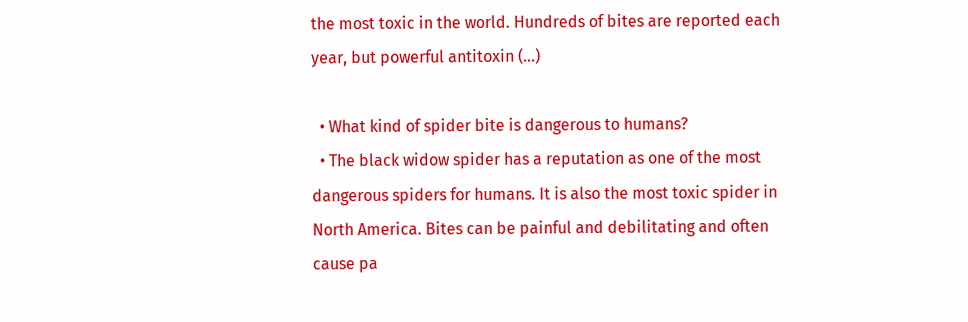the most toxic in the world. Hundreds of bites are reported each year, but powerful antitoxin (...)

  • What kind of spider bite is dangerous to humans?
  • The black widow spider has a reputation as one of the most dangerous spiders for humans. It is also the most toxic spider in North America. Bites can be painful and debilitating and often cause pa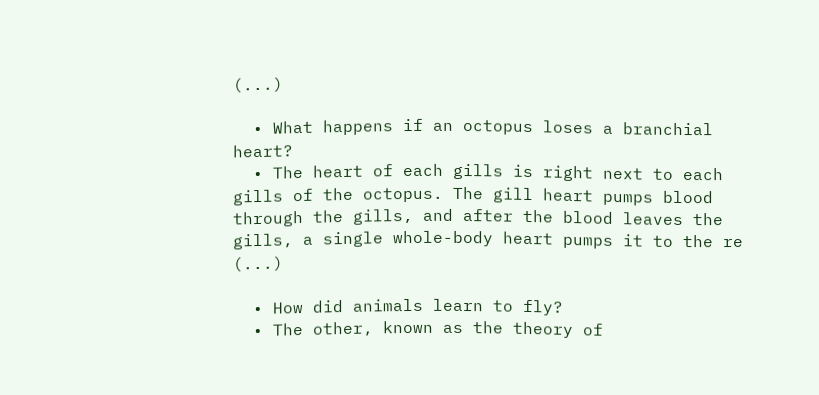(...)

  • What happens if an octopus loses a branchial heart?
  • The heart of each gills is right next to each gills of the octopus. The gill heart pumps blood through the gills, and after the blood leaves the gills, a single whole-body heart pumps it to the re (...)

  • How did animals learn to fly?
  • The other, known as the theory of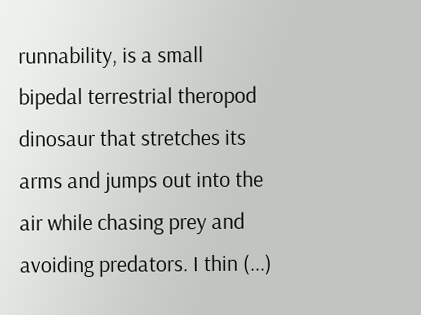runnability, is a small bipedal terrestrial theropod dinosaur that stretches its arms and jumps out into the air while chasing prey and avoiding predators. I thin (...)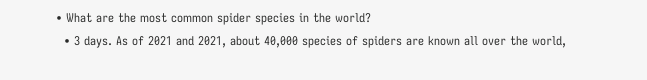• What are the most common spider species in the world?
  • 3 days. As of 2021 and 2021, about 40,000 species of spiders are known all over the world,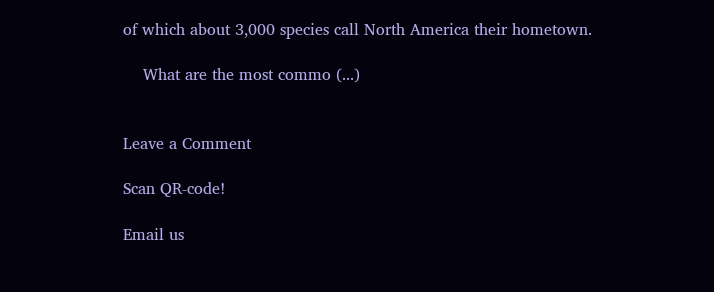of which about 3,000 species call North America their hometown.

    What are the most commo (...)


Leave a Comment

Scan QR-code!

Email us